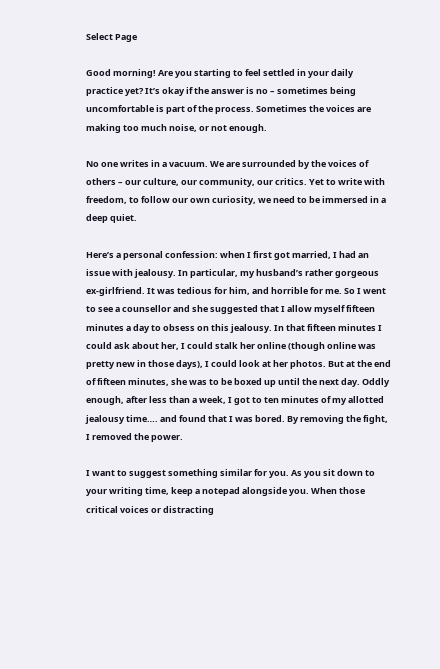Select Page

Good morning! Are you starting to feel settled in your daily practice yet? It’s okay if the answer is no – sometimes being uncomfortable is part of the process. Sometimes the voices are making too much noise, or not enough.

No one writes in a vacuum. We are surrounded by the voices of others – our culture, our community, our critics. Yet to write with freedom, to follow our own curiosity, we need to be immersed in a deep quiet.

Here’s a personal confession: when I first got married, I had an issue with jealousy. In particular, my husband’s rather gorgeous ex-girlfriend. It was tedious for him, and horrible for me. So I went to see a counsellor and she suggested that I allow myself fifteen minutes a day to obsess on this jealousy. In that fifteen minutes I could ask about her, I could stalk her online (though online was pretty new in those days), I could look at her photos. But at the end of fifteen minutes, she was to be boxed up until the next day. Oddly enough, after less than a week, I got to ten minutes of my allotted jealousy time…. and found that I was bored. By removing the fight, I removed the power.

I want to suggest something similar for you. As you sit down to your writing time, keep a notepad alongside you. When those critical voices or distracting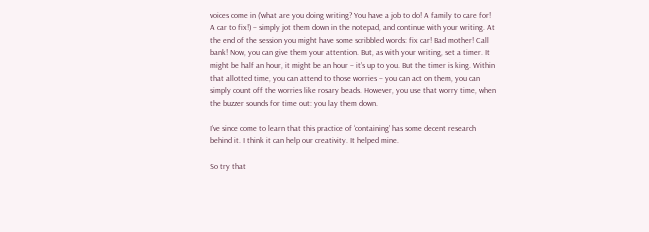voices come in (‘what are you doing writing? You have a job to do! A family to care for! A car to fix!) – simply jot them down in the notepad, and continue with your writing. At the end of the session you might have some scribbled words: fix car! Bad mother! Call bank! Now, you can give them your attention. But, as with your writing, set a timer. It might be half an hour, it might be an hour – it’s up to you. But the timer is king. Within that allotted time, you can attend to those worries – you can act on them, you can simply count off the worries like rosary beads. However, you use that worry time, when the buzzer sounds for time out: you lay them down.

I’ve since come to learn that this practice of ‘containing’ has some decent research behind it. I think it can help our creativity. It helped mine.

So try that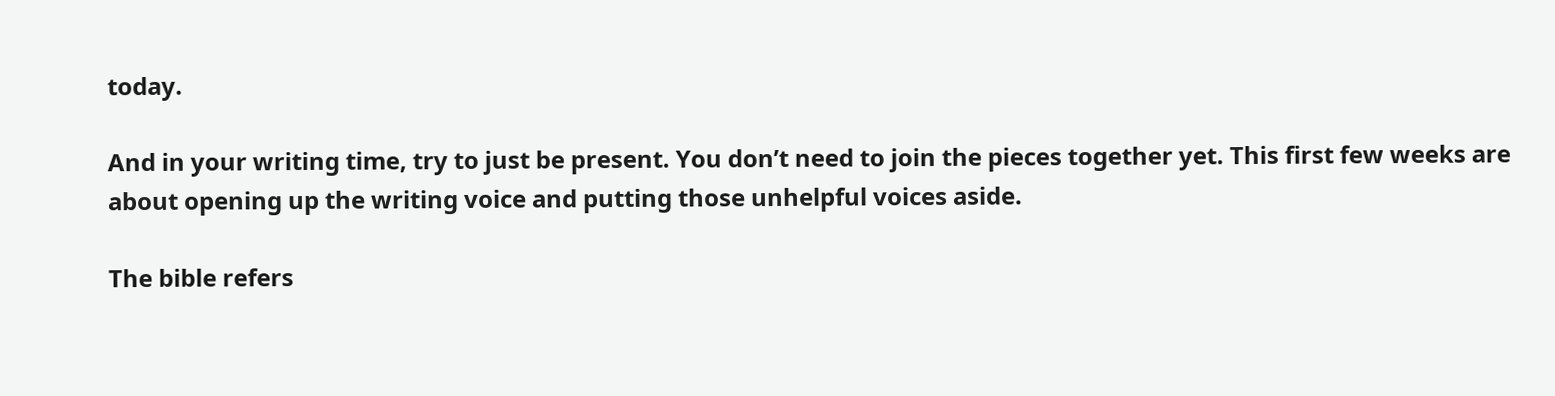today.

And in your writing time, try to just be present. You don’t need to join the pieces together yet. This first few weeks are about opening up the writing voice and putting those unhelpful voices aside.

The bible refers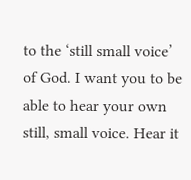to the ‘still small voice’ of God. I want you to be able to hear your own still, small voice. Hear it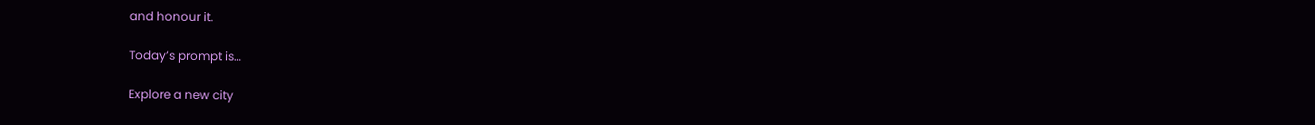and honour it.

Today’s prompt is…

Explore a new city